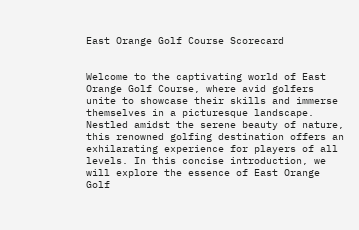East Orange Golf Course Scorecard


Welcome to the captivating world of East Orange Golf Course, where avid golfers unite to showcase their skills and immerse themselves in a picturesque landscape. Nestled amidst the serene beauty of nature, this renowned golfing destination offers an exhilarating experience for players of all levels. In this concise introduction, we will explore the essence of East Orange Golf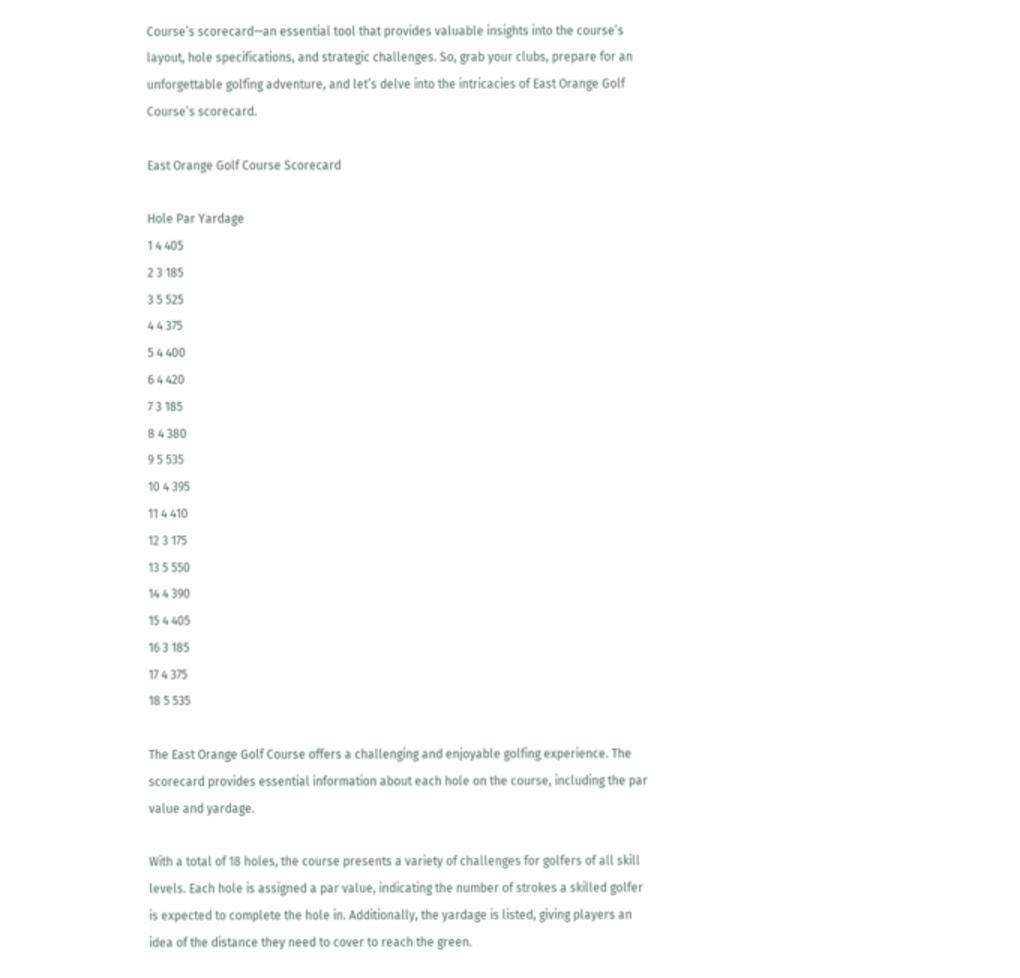Course’s scorecard—an essential tool that provides valuable insights into the course’s layout, hole specifications, and strategic challenges. So, grab your clubs, prepare for an unforgettable golfing adventure, and let’s delve into the intricacies of East Orange Golf Course’s scorecard.

East Orange Golf Course Scorecard

Hole Par Yardage
1 4 405
2 3 185
3 5 525
4 4 375
5 4 400
6 4 420
7 3 185
8 4 380
9 5 535
10 4 395
11 4 410
12 3 175
13 5 550
14 4 390
15 4 405
16 3 185
17 4 375
18 5 535

The East Orange Golf Course offers a challenging and enjoyable golfing experience. The scorecard provides essential information about each hole on the course, including the par value and yardage.

With a total of 18 holes, the course presents a variety of challenges for golfers of all skill levels. Each hole is assigned a par value, indicating the number of strokes a skilled golfer is expected to complete the hole in. Additionally, the yardage is listed, giving players an idea of the distance they need to cover to reach the green.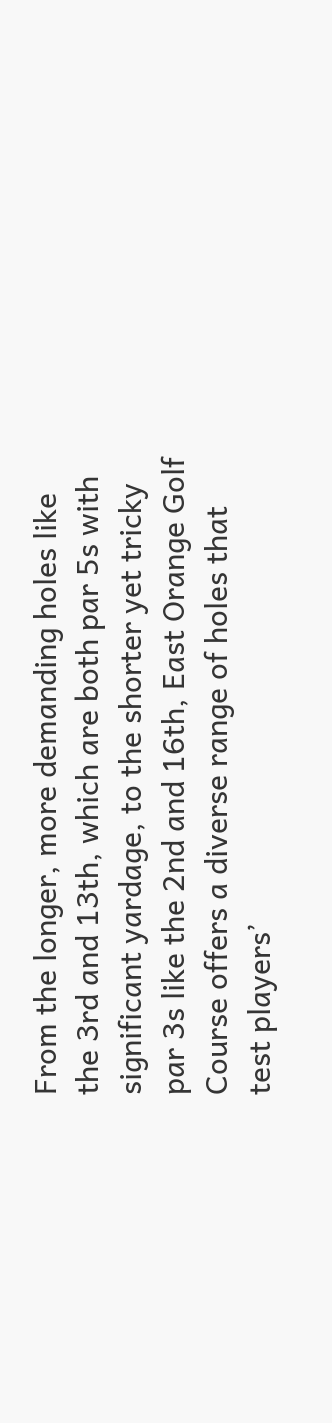From the longer, more demanding holes like the 3rd and 13th, which are both par 5s with significant yardage, to the shorter yet tricky par 3s like the 2nd and 16th, East Orange Golf Course offers a diverse range of holes that test players’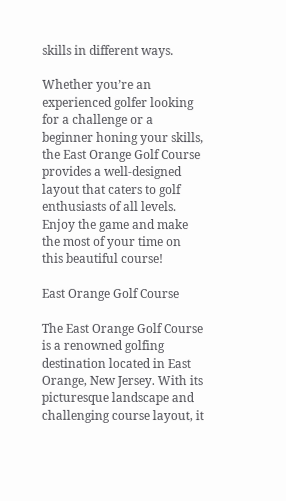skills in different ways.

Whether you’re an experienced golfer looking for a challenge or a beginner honing your skills, the East Orange Golf Course provides a well-designed layout that caters to golf enthusiasts of all levels. Enjoy the game and make the most of your time on this beautiful course!

East Orange Golf Course

The East Orange Golf Course is a renowned golfing destination located in East Orange, New Jersey. With its picturesque landscape and challenging course layout, it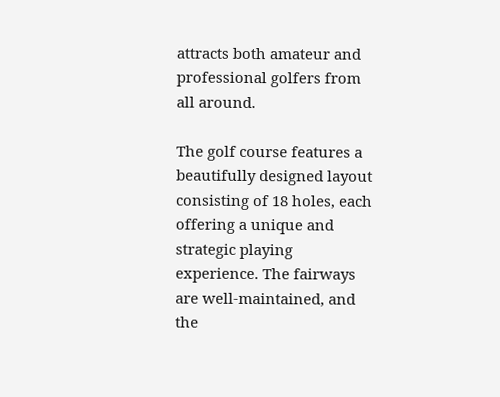attracts both amateur and professional golfers from all around.

The golf course features a beautifully designed layout consisting of 18 holes, each offering a unique and strategic playing experience. The fairways are well-maintained, and the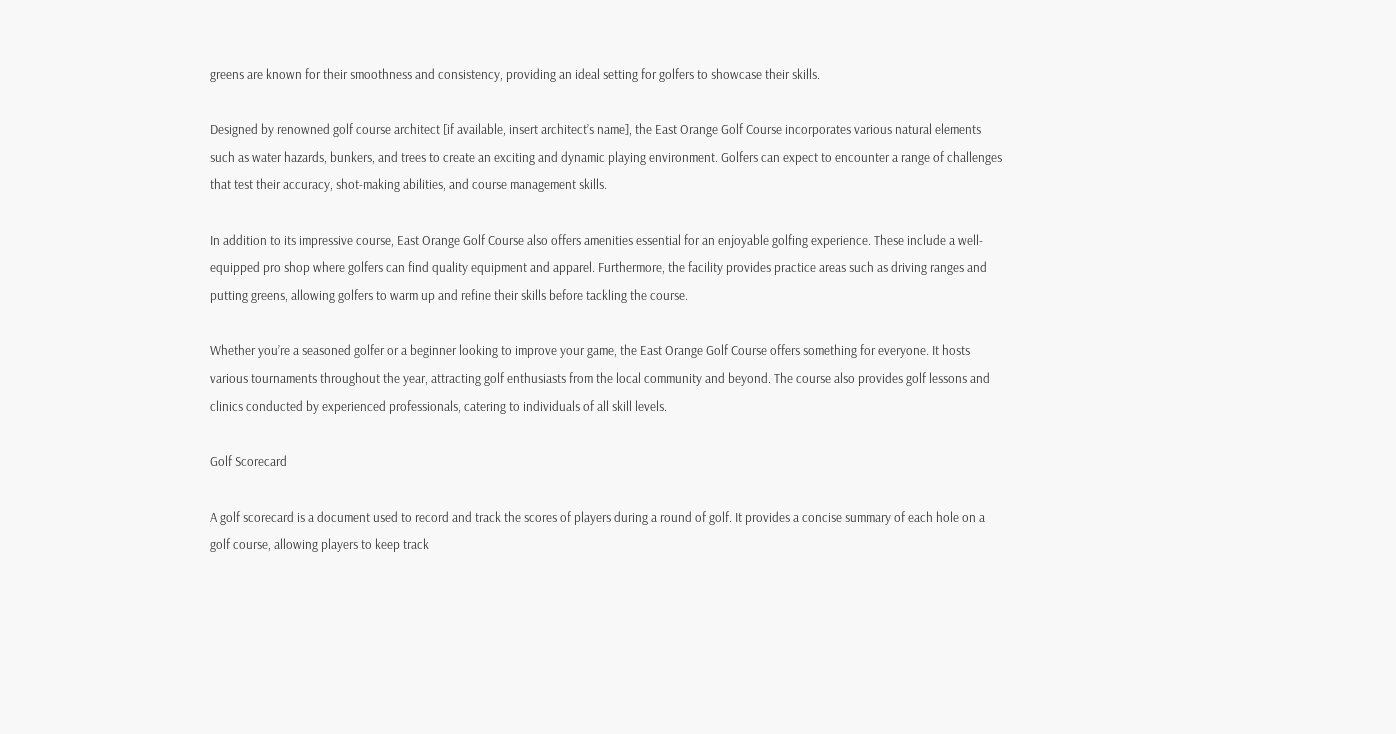greens are known for their smoothness and consistency, providing an ideal setting for golfers to showcase their skills.

Designed by renowned golf course architect [if available, insert architect’s name], the East Orange Golf Course incorporates various natural elements such as water hazards, bunkers, and trees to create an exciting and dynamic playing environment. Golfers can expect to encounter a range of challenges that test their accuracy, shot-making abilities, and course management skills.

In addition to its impressive course, East Orange Golf Course also offers amenities essential for an enjoyable golfing experience. These include a well-equipped pro shop where golfers can find quality equipment and apparel. Furthermore, the facility provides practice areas such as driving ranges and putting greens, allowing golfers to warm up and refine their skills before tackling the course.

Whether you’re a seasoned golfer or a beginner looking to improve your game, the East Orange Golf Course offers something for everyone. It hosts various tournaments throughout the year, attracting golf enthusiasts from the local community and beyond. The course also provides golf lessons and clinics conducted by experienced professionals, catering to individuals of all skill levels.

Golf Scorecard

A golf scorecard is a document used to record and track the scores of players during a round of golf. It provides a concise summary of each hole on a golf course, allowing players to keep track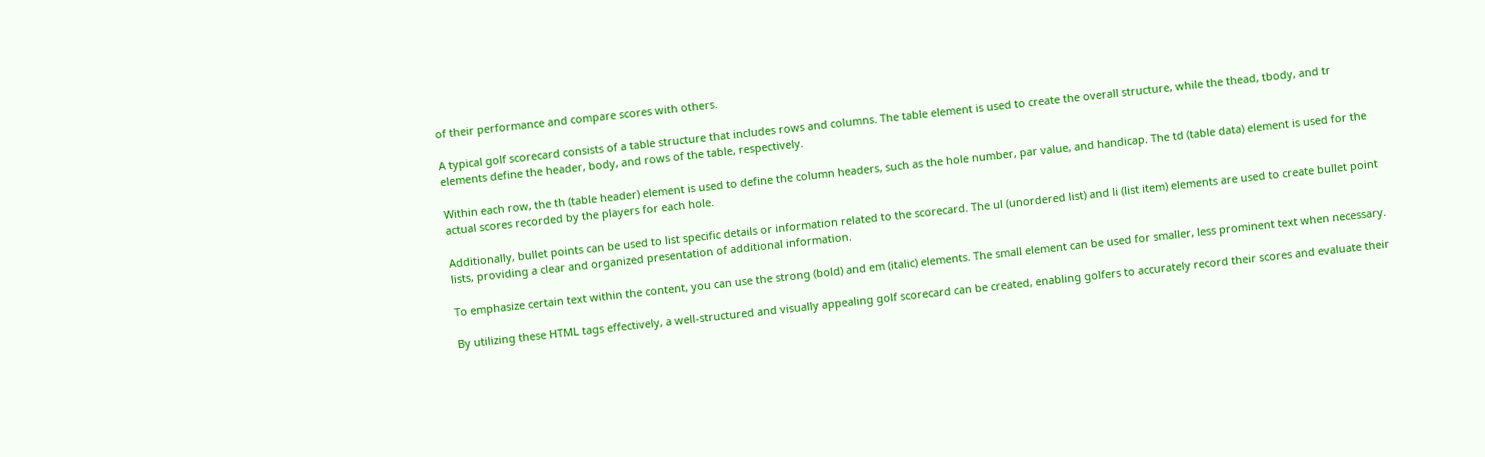of their performance and compare scores with others.

A typical golf scorecard consists of a table structure that includes rows and columns. The table element is used to create the overall structure, while the thead, tbody, and tr elements define the header, body, and rows of the table, respectively.

Within each row, the th (table header) element is used to define the column headers, such as the hole number, par value, and handicap. The td (table data) element is used for the actual scores recorded by the players for each hole.

Additionally, bullet points can be used to list specific details or information related to the scorecard. The ul (unordered list) and li (list item) elements are used to create bullet point lists, providing a clear and organized presentation of additional information.

To emphasize certain text within the content, you can use the strong (bold) and em (italic) elements. The small element can be used for smaller, less prominent text when necessary.

By utilizing these HTML tags effectively, a well-structured and visually appealing golf scorecard can be created, enabling golfers to accurately record their scores and evaluate their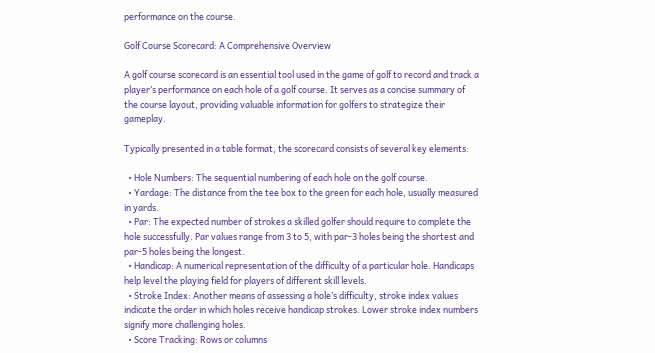performance on the course.

Golf Course Scorecard: A Comprehensive Overview

A golf course scorecard is an essential tool used in the game of golf to record and track a player’s performance on each hole of a golf course. It serves as a concise summary of the course layout, providing valuable information for golfers to strategize their gameplay.

Typically presented in a table format, the scorecard consists of several key elements:

  • Hole Numbers: The sequential numbering of each hole on the golf course.
  • Yardage: The distance from the tee box to the green for each hole, usually measured in yards.
  • Par: The expected number of strokes a skilled golfer should require to complete the hole successfully. Par values range from 3 to 5, with par-3 holes being the shortest and par-5 holes being the longest.
  • Handicap: A numerical representation of the difficulty of a particular hole. Handicaps help level the playing field for players of different skill levels.
  • Stroke Index: Another means of assessing a hole’s difficulty, stroke index values indicate the order in which holes receive handicap strokes. Lower stroke index numbers signify more challenging holes.
  • Score Tracking: Rows or columns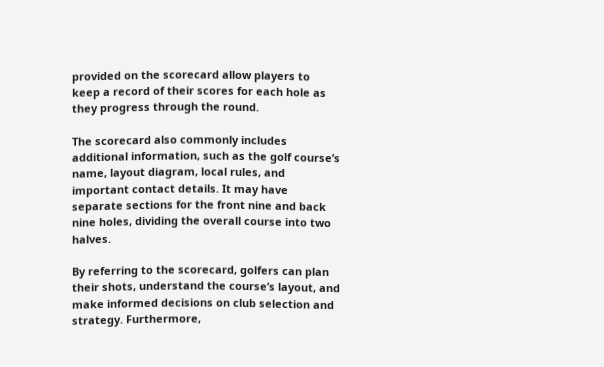provided on the scorecard allow players to keep a record of their scores for each hole as they progress through the round.

The scorecard also commonly includes additional information, such as the golf course’s name, layout diagram, local rules, and important contact details. It may have separate sections for the front nine and back nine holes, dividing the overall course into two halves.

By referring to the scorecard, golfers can plan their shots, understand the course’s layout, and make informed decisions on club selection and strategy. Furthermore,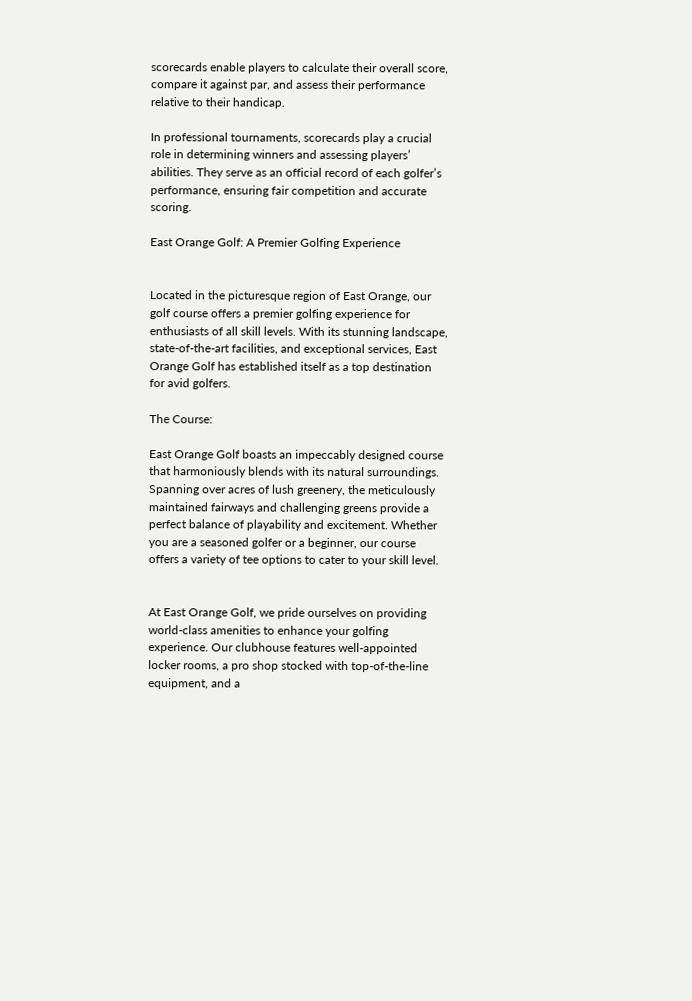scorecards enable players to calculate their overall score, compare it against par, and assess their performance relative to their handicap.

In professional tournaments, scorecards play a crucial role in determining winners and assessing players’ abilities. They serve as an official record of each golfer’s performance, ensuring fair competition and accurate scoring.

East Orange Golf: A Premier Golfing Experience


Located in the picturesque region of East Orange, our golf course offers a premier golfing experience for enthusiasts of all skill levels. With its stunning landscape, state-of-the-art facilities, and exceptional services, East Orange Golf has established itself as a top destination for avid golfers.

The Course:

East Orange Golf boasts an impeccably designed course that harmoniously blends with its natural surroundings. Spanning over acres of lush greenery, the meticulously maintained fairways and challenging greens provide a perfect balance of playability and excitement. Whether you are a seasoned golfer or a beginner, our course offers a variety of tee options to cater to your skill level.


At East Orange Golf, we pride ourselves on providing world-class amenities to enhance your golfing experience. Our clubhouse features well-appointed locker rooms, a pro shop stocked with top-of-the-line equipment, and a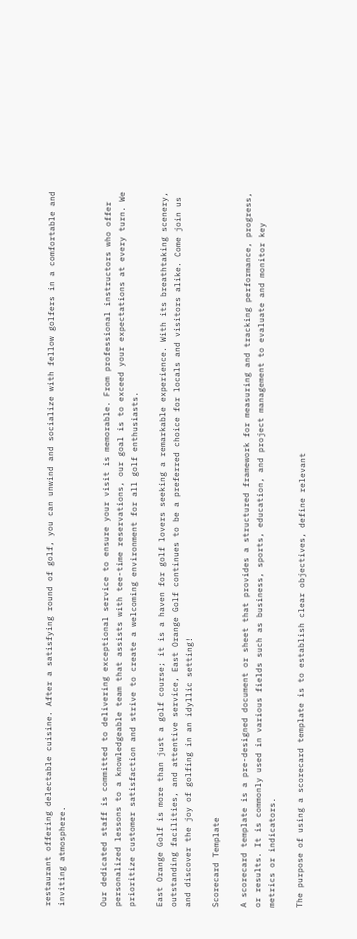restaurant offering delectable cuisine. After a satisfying round of golf, you can unwind and socialize with fellow golfers in a comfortable and inviting atmosphere.


Our dedicated staff is committed to delivering exceptional service to ensure your visit is memorable. From professional instructors who offer personalized lessons to a knowledgeable team that assists with tee-time reservations, our goal is to exceed your expectations at every turn. We prioritize customer satisfaction and strive to create a welcoming environment for all golf enthusiasts.

East Orange Golf is more than just a golf course; it is a haven for golf lovers seeking a remarkable experience. With its breathtaking scenery, outstanding facilities, and attentive service, East Orange Golf continues to be a preferred choice for locals and visitors alike. Come join us and discover the joy of golfing in an idyllic setting!

Scorecard Template

A scorecard template is a pre-designed document or sheet that provides a structured framework for measuring and tracking performance, progress, or results. It is commonly used in various fields such as business, sports, education, and project management to evaluate and monitor key metrics or indicators.

The purpose of using a scorecard template is to establish clear objectives, define relevant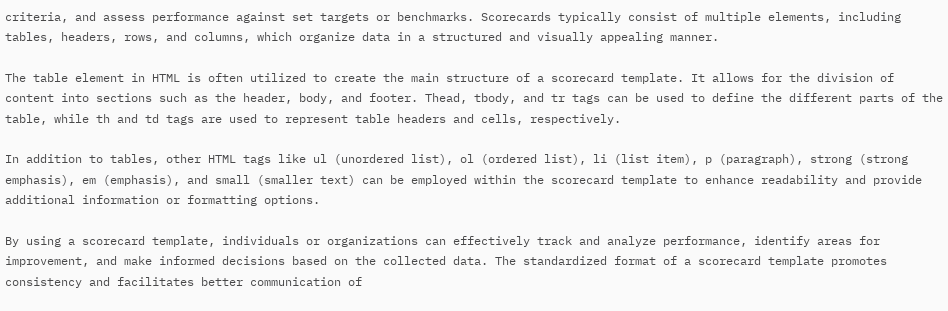criteria, and assess performance against set targets or benchmarks. Scorecards typically consist of multiple elements, including tables, headers, rows, and columns, which organize data in a structured and visually appealing manner.

The table element in HTML is often utilized to create the main structure of a scorecard template. It allows for the division of content into sections such as the header, body, and footer. Thead, tbody, and tr tags can be used to define the different parts of the table, while th and td tags are used to represent table headers and cells, respectively.

In addition to tables, other HTML tags like ul (unordered list), ol (ordered list), li (list item), p (paragraph), strong (strong emphasis), em (emphasis), and small (smaller text) can be employed within the scorecard template to enhance readability and provide additional information or formatting options.

By using a scorecard template, individuals or organizations can effectively track and analyze performance, identify areas for improvement, and make informed decisions based on the collected data. The standardized format of a scorecard template promotes consistency and facilitates better communication of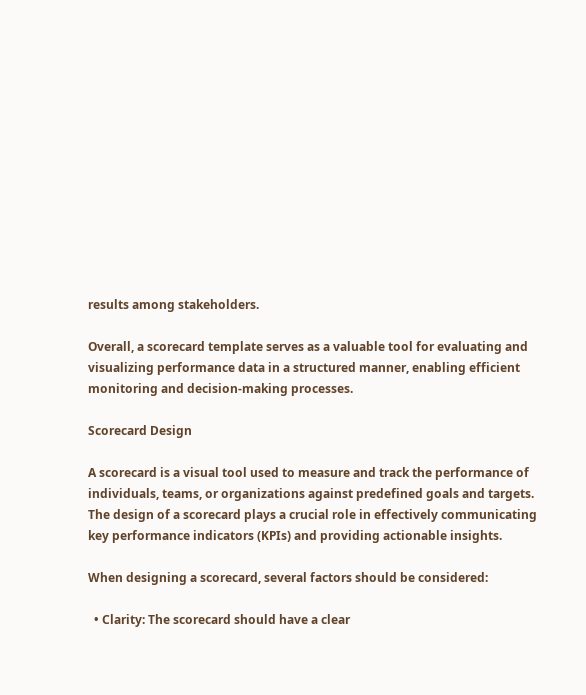results among stakeholders.

Overall, a scorecard template serves as a valuable tool for evaluating and visualizing performance data in a structured manner, enabling efficient monitoring and decision-making processes.

Scorecard Design

A scorecard is a visual tool used to measure and track the performance of individuals, teams, or organizations against predefined goals and targets. The design of a scorecard plays a crucial role in effectively communicating key performance indicators (KPIs) and providing actionable insights.

When designing a scorecard, several factors should be considered:

  • Clarity: The scorecard should have a clear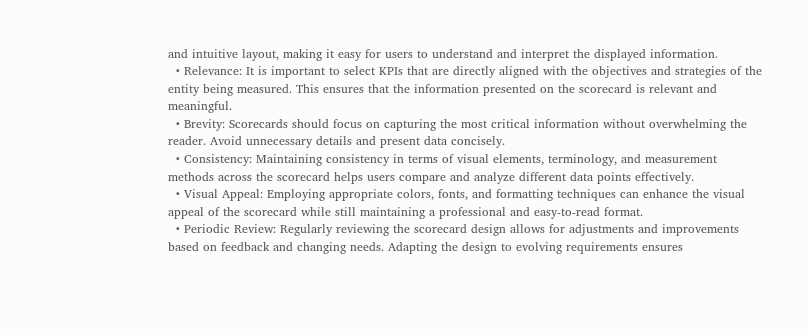and intuitive layout, making it easy for users to understand and interpret the displayed information.
  • Relevance: It is important to select KPIs that are directly aligned with the objectives and strategies of the entity being measured. This ensures that the information presented on the scorecard is relevant and meaningful.
  • Brevity: Scorecards should focus on capturing the most critical information without overwhelming the reader. Avoid unnecessary details and present data concisely.
  • Consistency: Maintaining consistency in terms of visual elements, terminology, and measurement methods across the scorecard helps users compare and analyze different data points effectively.
  • Visual Appeal: Employing appropriate colors, fonts, and formatting techniques can enhance the visual appeal of the scorecard while still maintaining a professional and easy-to-read format.
  • Periodic Review: Regularly reviewing the scorecard design allows for adjustments and improvements based on feedback and changing needs. Adapting the design to evolving requirements ensures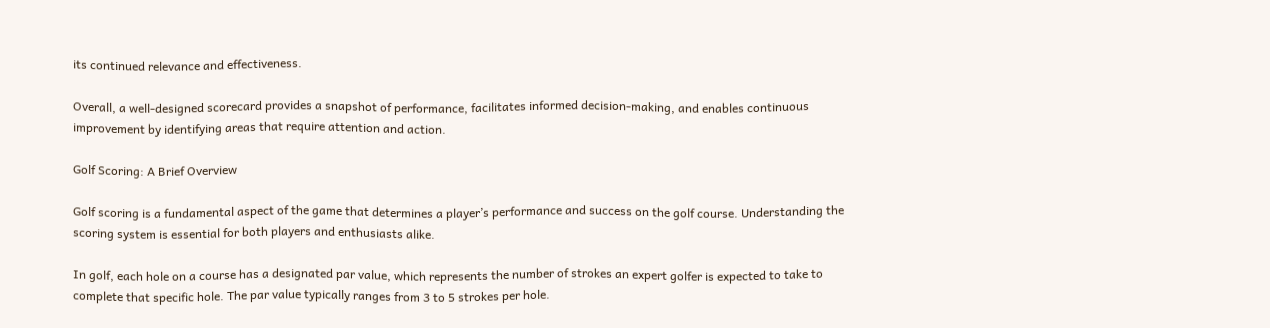its continued relevance and effectiveness.

Overall, a well-designed scorecard provides a snapshot of performance, facilitates informed decision-making, and enables continuous improvement by identifying areas that require attention and action.

Golf Scoring: A Brief Overview

Golf scoring is a fundamental aspect of the game that determines a player’s performance and success on the golf course. Understanding the scoring system is essential for both players and enthusiasts alike.

In golf, each hole on a course has a designated par value, which represents the number of strokes an expert golfer is expected to take to complete that specific hole. The par value typically ranges from 3 to 5 strokes per hole.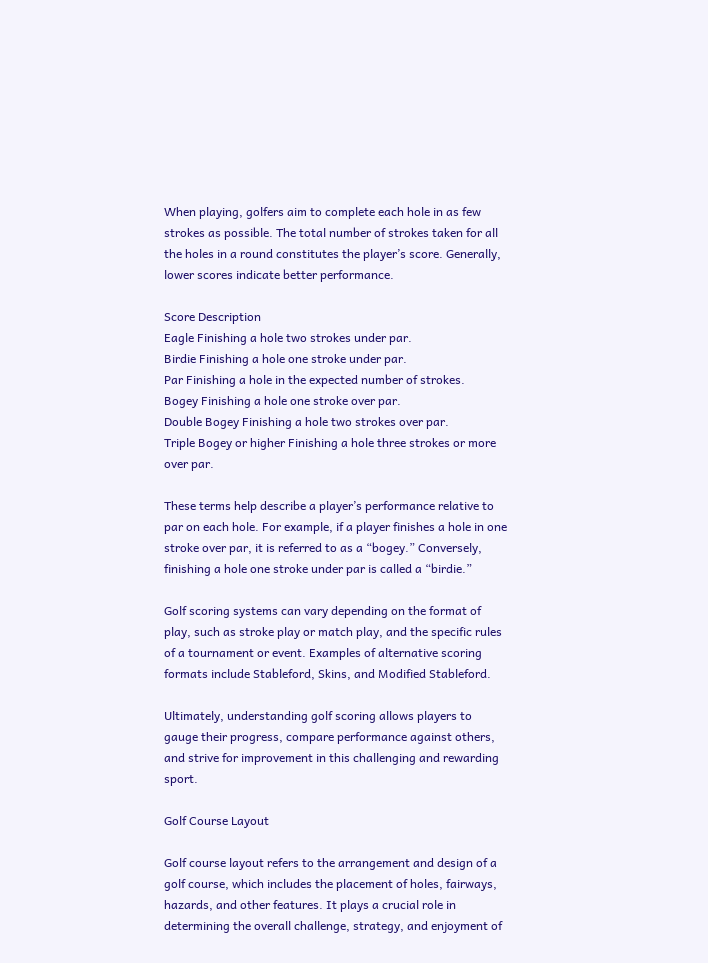When playing, golfers aim to complete each hole in as few strokes as possible. The total number of strokes taken for all the holes in a round constitutes the player’s score. Generally, lower scores indicate better performance.

Score Description
Eagle Finishing a hole two strokes under par.
Birdie Finishing a hole one stroke under par.
Par Finishing a hole in the expected number of strokes.
Bogey Finishing a hole one stroke over par.
Double Bogey Finishing a hole two strokes over par.
Triple Bogey or higher Finishing a hole three strokes or more over par.

These terms help describe a player’s performance relative to par on each hole. For example, if a player finishes a hole in one stroke over par, it is referred to as a “bogey.” Conversely, finishing a hole one stroke under par is called a “birdie.”

Golf scoring systems can vary depending on the format of play, such as stroke play or match play, and the specific rules of a tournament or event. Examples of alternative scoring formats include Stableford, Skins, and Modified Stableford.

Ultimately, understanding golf scoring allows players to gauge their progress, compare performance against others, and strive for improvement in this challenging and rewarding sport.

Golf Course Layout

Golf course layout refers to the arrangement and design of a golf course, which includes the placement of holes, fairways, hazards, and other features. It plays a crucial role in determining the overall challenge, strategy, and enjoyment of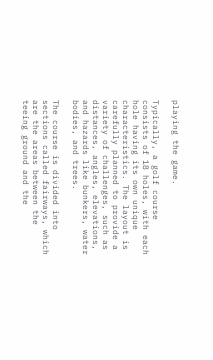playing the game.

Typically, a golf course consists of 18 holes, with each hole having its own unique characteristics. The layout is carefully planned to provide a variety of challenges, such as distances, angles, elevations, and hazards like bunkers, water bodies, and trees.

The course is divided into sections called fairways, which are the areas between the teeing ground and the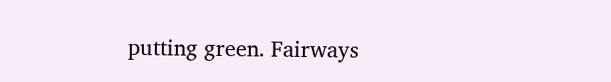putting green. Fairways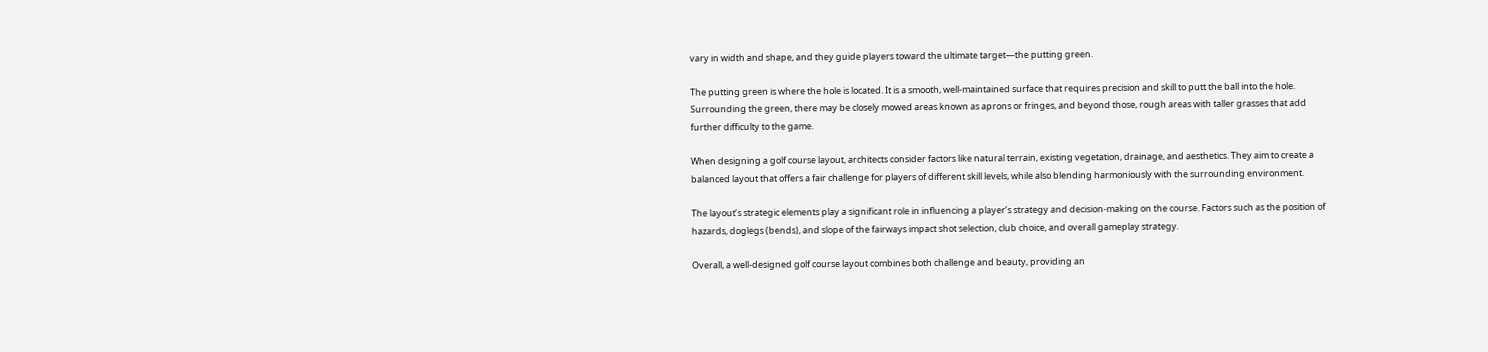vary in width and shape, and they guide players toward the ultimate target—the putting green.

The putting green is where the hole is located. It is a smooth, well-maintained surface that requires precision and skill to putt the ball into the hole. Surrounding the green, there may be closely mowed areas known as aprons or fringes, and beyond those, rough areas with taller grasses that add further difficulty to the game.

When designing a golf course layout, architects consider factors like natural terrain, existing vegetation, drainage, and aesthetics. They aim to create a balanced layout that offers a fair challenge for players of different skill levels, while also blending harmoniously with the surrounding environment.

The layout’s strategic elements play a significant role in influencing a player’s strategy and decision-making on the course. Factors such as the position of hazards, doglegs (bends), and slope of the fairways impact shot selection, club choice, and overall gameplay strategy.

Overall, a well-designed golf course layout combines both challenge and beauty, providing an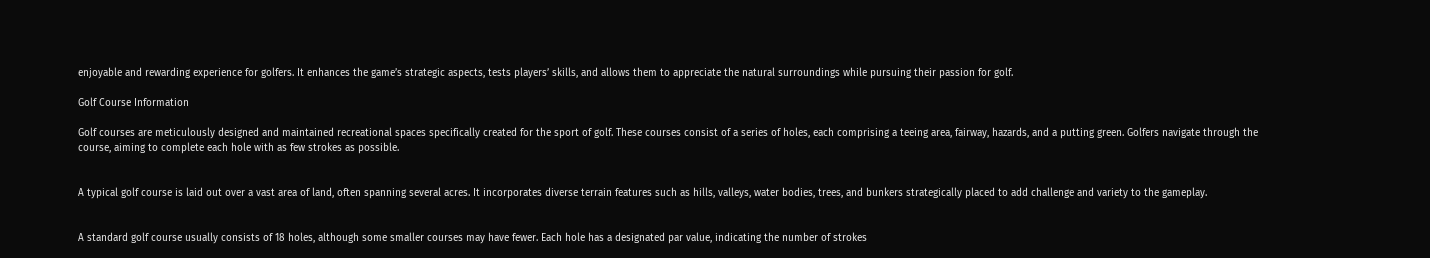enjoyable and rewarding experience for golfers. It enhances the game’s strategic aspects, tests players’ skills, and allows them to appreciate the natural surroundings while pursuing their passion for golf.

Golf Course Information

Golf courses are meticulously designed and maintained recreational spaces specifically created for the sport of golf. These courses consist of a series of holes, each comprising a teeing area, fairway, hazards, and a putting green. Golfers navigate through the course, aiming to complete each hole with as few strokes as possible.


A typical golf course is laid out over a vast area of land, often spanning several acres. It incorporates diverse terrain features such as hills, valleys, water bodies, trees, and bunkers strategically placed to add challenge and variety to the gameplay.


A standard golf course usually consists of 18 holes, although some smaller courses may have fewer. Each hole has a designated par value, indicating the number of strokes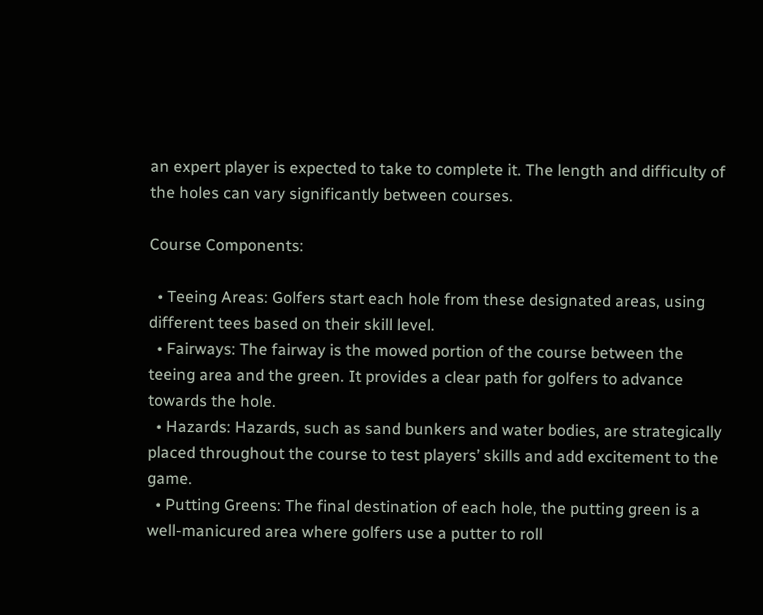an expert player is expected to take to complete it. The length and difficulty of the holes can vary significantly between courses.

Course Components:

  • Teeing Areas: Golfers start each hole from these designated areas, using different tees based on their skill level.
  • Fairways: The fairway is the mowed portion of the course between the teeing area and the green. It provides a clear path for golfers to advance towards the hole.
  • Hazards: Hazards, such as sand bunkers and water bodies, are strategically placed throughout the course to test players’ skills and add excitement to the game.
  • Putting Greens: The final destination of each hole, the putting green is a well-manicured area where golfers use a putter to roll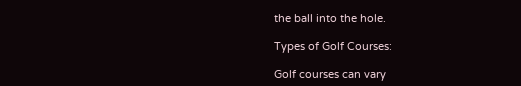the ball into the hole.

Types of Golf Courses:

Golf courses can vary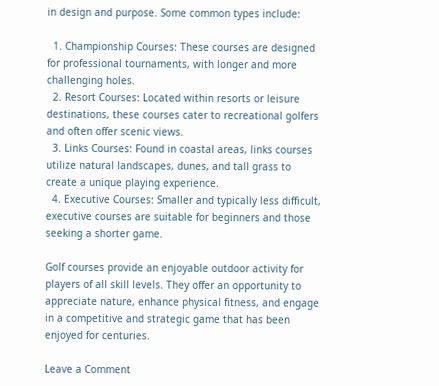in design and purpose. Some common types include:

  1. Championship Courses: These courses are designed for professional tournaments, with longer and more challenging holes.
  2. Resort Courses: Located within resorts or leisure destinations, these courses cater to recreational golfers and often offer scenic views.
  3. Links Courses: Found in coastal areas, links courses utilize natural landscapes, dunes, and tall grass to create a unique playing experience.
  4. Executive Courses: Smaller and typically less difficult, executive courses are suitable for beginners and those seeking a shorter game.

Golf courses provide an enjoyable outdoor activity for players of all skill levels. They offer an opportunity to appreciate nature, enhance physical fitness, and engage in a competitive and strategic game that has been enjoyed for centuries.

Leave a Comment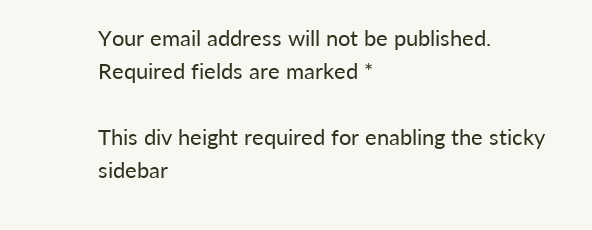Your email address will not be published. Required fields are marked *

This div height required for enabling the sticky sidebar